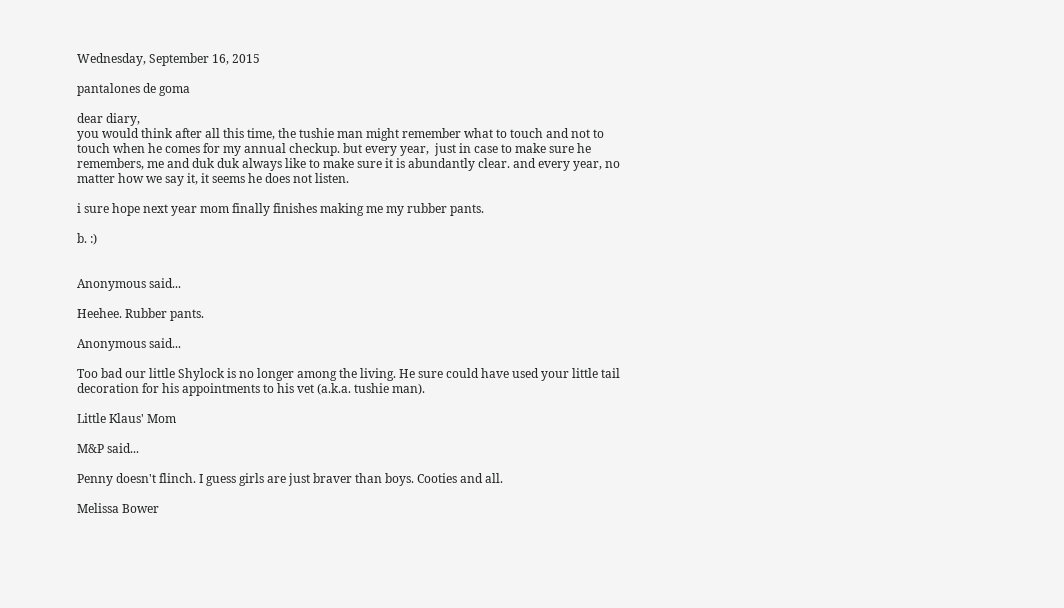Wednesday, September 16, 2015

pantalones de goma

dear diary,
you would think after all this time, the tushie man might remember what to touch and not to touch when he comes for my annual checkup. but every year,  just in case to make sure he remembers, me and duk duk always like to make sure it is abundantly clear. and every year, no matter how we say it, it seems he does not listen.

i sure hope next year mom finally finishes making me my rubber pants.

b. :)


Anonymous said...

Heehee. Rubber pants.

Anonymous said...

Too bad our little Shylock is no longer among the living. He sure could have used your little tail decoration for his appointments to his vet (a.k.a. tushie man).

Little Klaus' Mom

M&P said...

Penny doesn't flinch. I guess girls are just braver than boys. Cooties and all.

Melissa Bower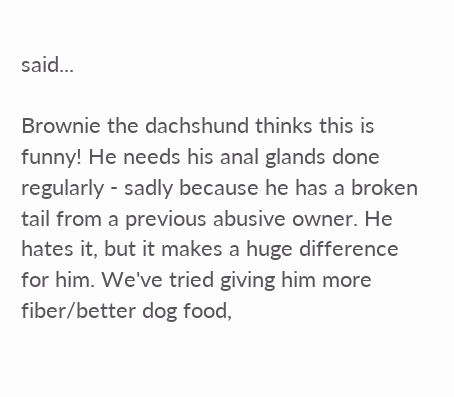said...

Brownie the dachshund thinks this is funny! He needs his anal glands done regularly - sadly because he has a broken tail from a previous abusive owner. He hates it, but it makes a huge difference for him. We've tried giving him more fiber/better dog food,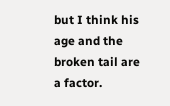but I think his age and the broken tail are a factor.